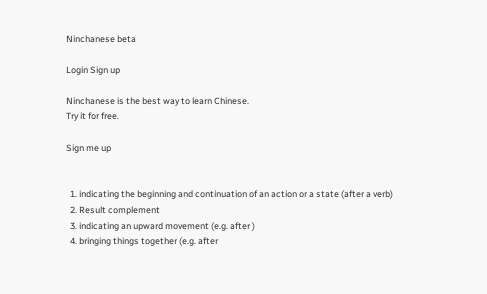Ninchanese beta

Login Sign up

Ninchanese is the best way to learn Chinese.
Try it for free.

Sign me up


  1. indicating the beginning and continuation of an action or a state (after a verb)
  2. Result complement
  3. indicating an upward movement (e.g. after )
  4. bringing things together (e.g. after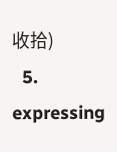收拾)
  5. expressing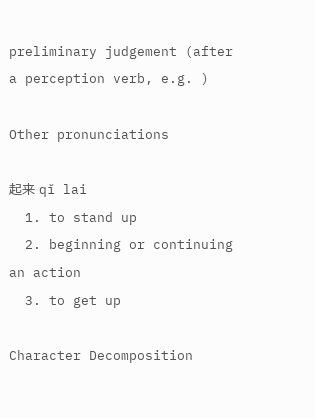preliminary judgement (after a perception verb, e.g. )

Other pronunciations

起来 qǐ lai
  1. to stand up
  2. beginning or continuing an action
  3. to get up

Character Decomposition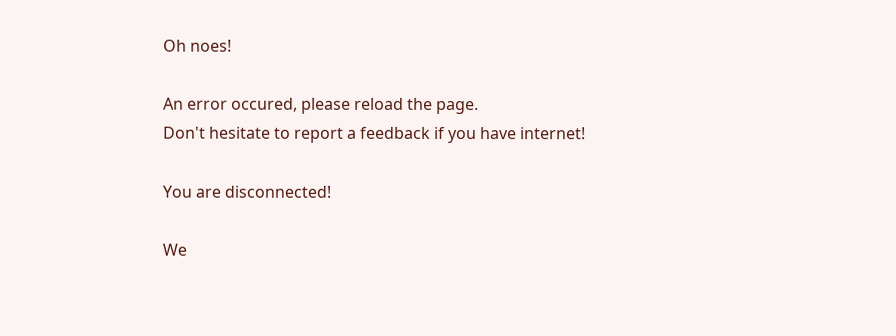Oh noes!

An error occured, please reload the page.
Don't hesitate to report a feedback if you have internet!

You are disconnected!

We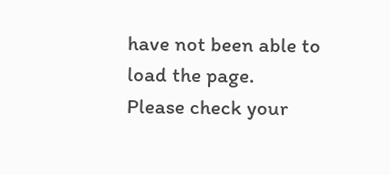have not been able to load the page.
Please check your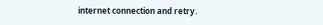internet connection and retry.